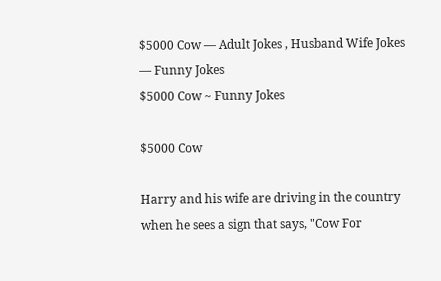$5000 Cow — Adult Jokes , Husband Wife Jokes — Funny Jokes
$5000 Cow ~ Funny Jokes

$5000 Cow

Harry and his wife are driving in the country when he sees a sign that says, "Cow For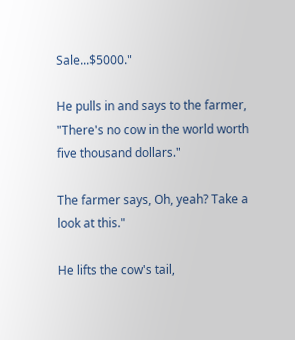Sale...$5000."

He pulls in and says to the farmer, "There's no cow in the world worth five thousand dollars."

The farmer says, Oh, yeah? Take a look at this."

He lifts the cow's tail,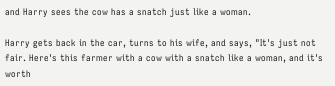and Harry sees the cow has a snatch just like a woman.

Harry gets back in the car, turns to his wife, and says, "It's just not fair. Here's this farmer with a cow with a snatch like a woman, and it's worth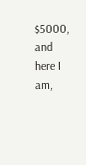$5000, and here I am,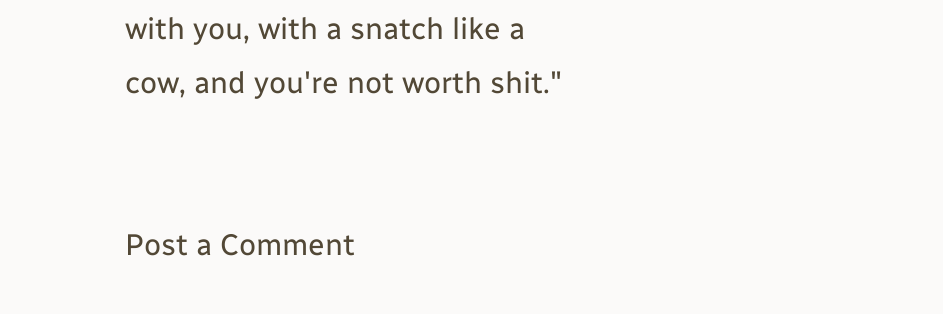with you, with a snatch like a cow, and you're not worth shit."


Post a Comment